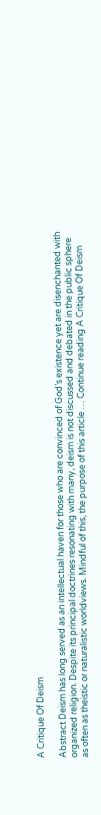A Critique Of Deism

Abstract Deism has long served as an intellectual haven for those who are convinced of God’s existence yet are disenchanted with organized religion. Despite its principal doctrines resonating with many, deism is not discussed and debated in the public sphere as often as theistic or naturalistic worldviews. Mindful of this, the purpose of this article … Continue reading A Critique Of Deism